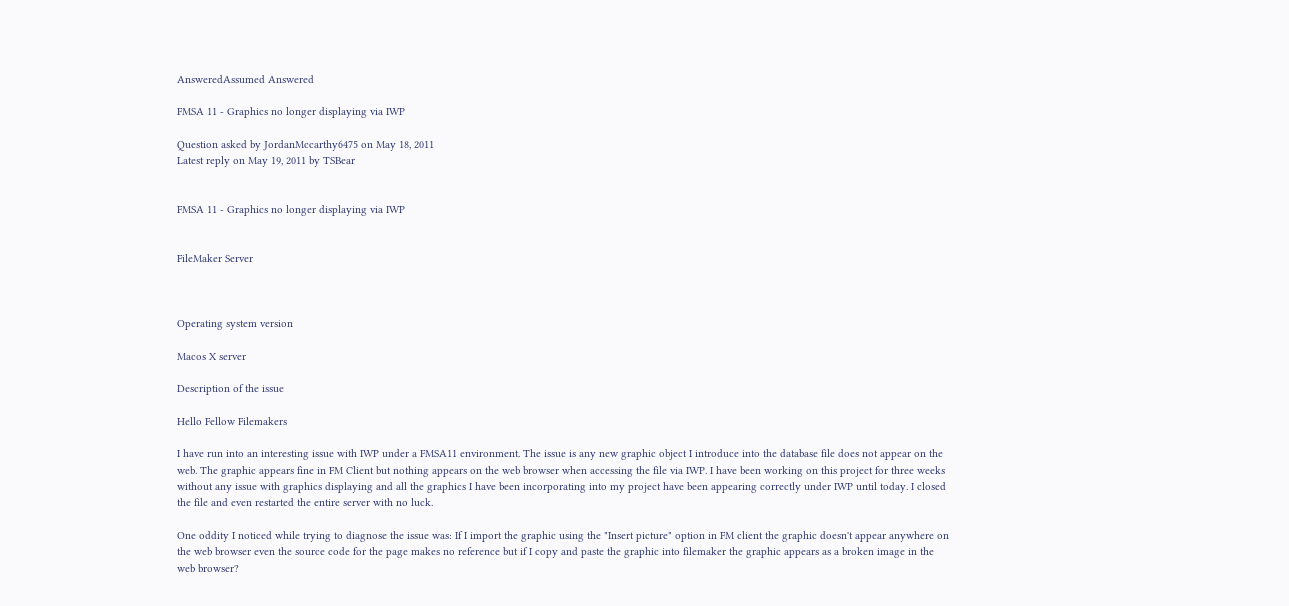AnsweredAssumed Answered

FMSA 11 - Graphics no longer displaying via IWP

Question asked by JordanMccarthy6475 on May 18, 2011
Latest reply on May 19, 2011 by TSBear


FMSA 11 - Graphics no longer displaying via IWP


FileMaker Server



Operating system version

Macos X server

Description of the issue

Hello Fellow Filemakers

I have run into an interesting issue with IWP under a FMSA11 environment. The issue is any new graphic object I introduce into the database file does not appear on the web. The graphic appears fine in FM Client but nothing appears on the web browser when accessing the file via IWP. I have been working on this project for three weeks without any issue with graphics displaying and all the graphics I have been incorporating into my project have been appearing correctly under IWP until today. I closed the file and even restarted the entire server with no luck.

One oddity I noticed while trying to diagnose the issue was: If I import the graphic using the "Insert picture" option in FM client the graphic doesn't appear anywhere on the web browser even the source code for the page makes no reference but if I copy and paste the graphic into filemaker the graphic appears as a broken image in the web browser?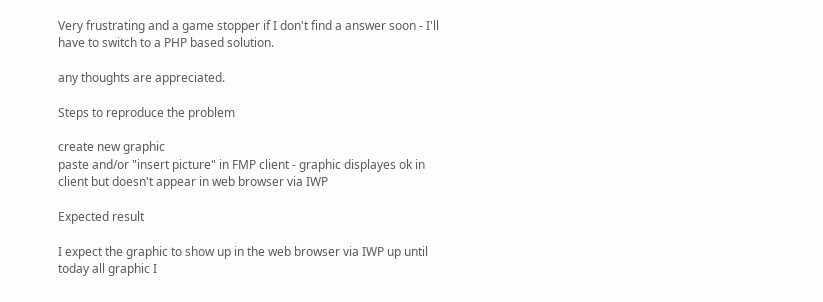Very frustrating and a game stopper if I don't find a answer soon - I'll have to switch to a PHP based solution.

any thoughts are appreciated.

Steps to reproduce the problem

create new graphic
paste and/or "insert picture" in FMP client - graphic displayes ok in client but doesn't appear in web browser via IWP

Expected result

I expect the graphic to show up in the web browser via IWP up until today all graphic I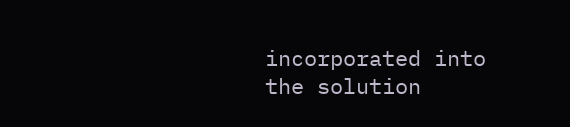incorporated into the solution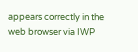appears correctly in the web browser via IWP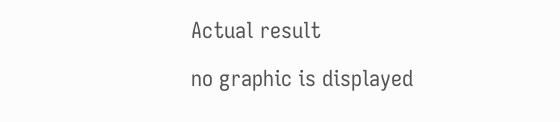Actual result

no graphic is displayed